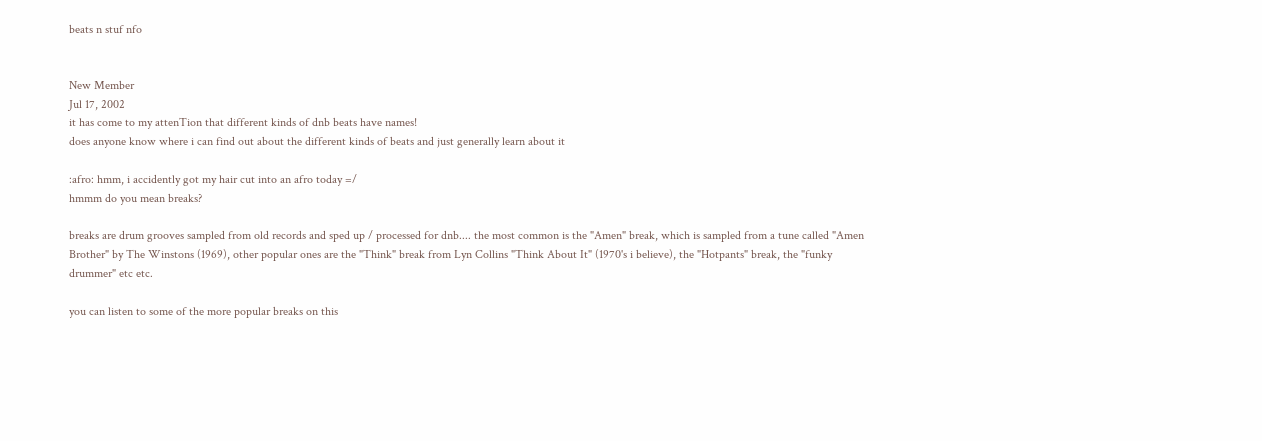beats n stuf nfo


New Member
Jul 17, 2002
it has come to my attenTion that different kinds of dnb beats have names!
does anyone know where i can find out about the different kinds of beats and just generally learn about it

:afro: hmm, i accidently got my hair cut into an afro today =/
hmmm do you mean breaks?

breaks are drum grooves sampled from old records and sped up / processed for dnb.... the most common is the "Amen" break, which is sampled from a tune called "Amen Brother" by The Winstons (1969), other popular ones are the "Think" break from Lyn Collins "Think About It" (1970's i believe), the "Hotpants" break, the "funky drummer" etc etc.

you can listen to some of the more popular breaks on this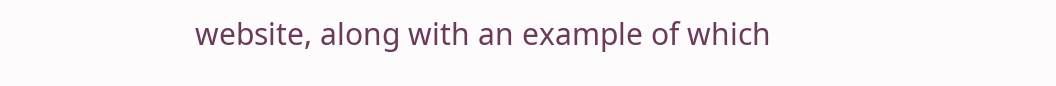website, along with an example of which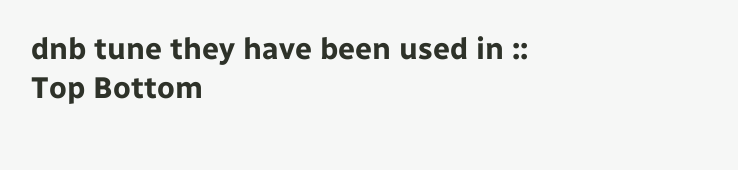dnb tune they have been used in ::
Top Bottom